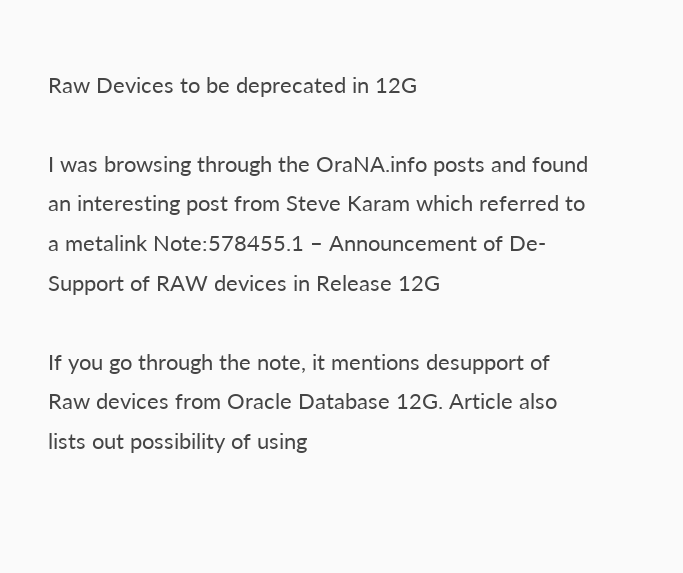Raw Devices to be deprecated in 12G

I was browsing through the OraNA.info posts and found an interesting post from Steve Karam which referred to a metalink Note:578455.1 – Announcement of De-Support of RAW devices in Release 12G

If you go through the note, it mentions desupport of Raw devices from Oracle Database 12G. Article also lists out possibility of using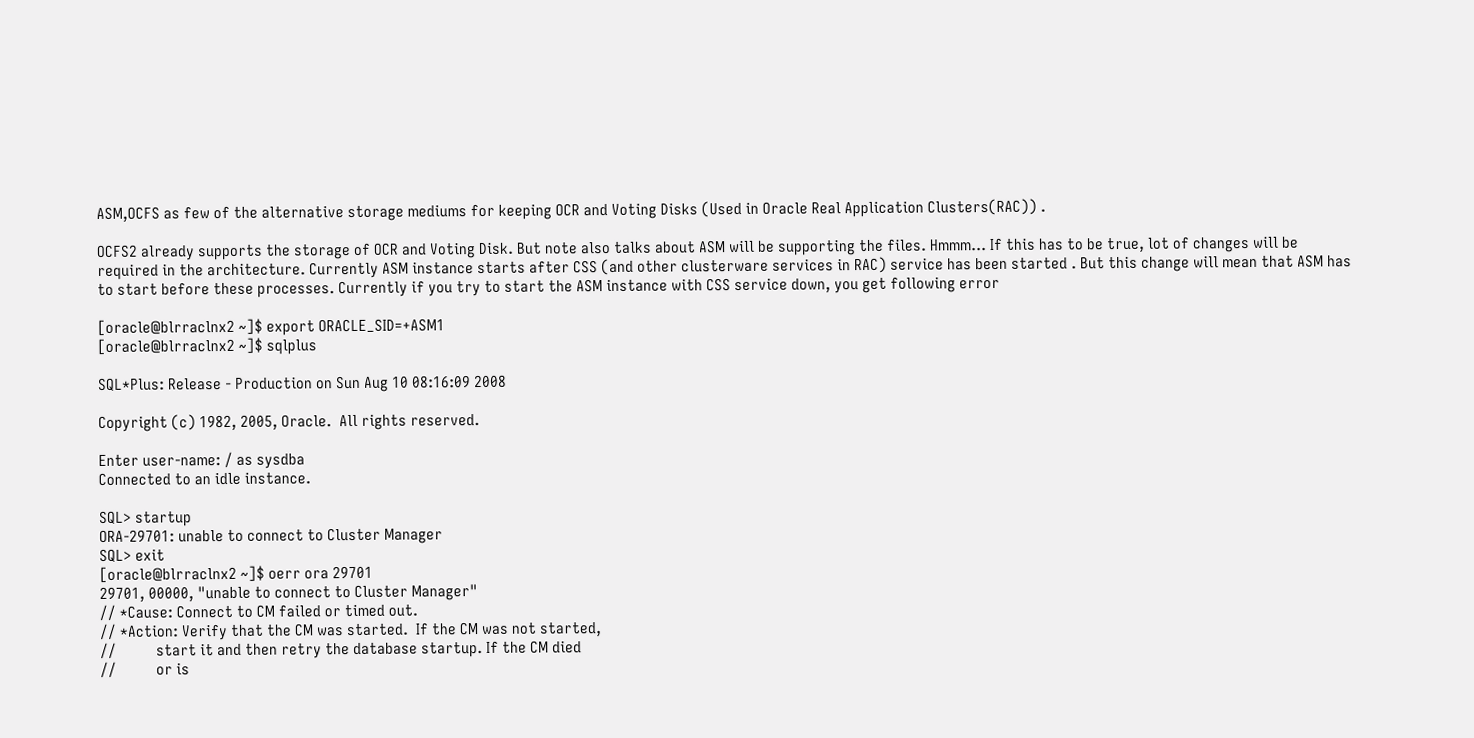ASM,OCFS as few of the alternative storage mediums for keeping OCR and Voting Disks (Used in Oracle Real Application Clusters(RAC)) .

OCFS2 already supports the storage of OCR and Voting Disk. But note also talks about ASM will be supporting the files. Hmmm… If this has to be true, lot of changes will be required in the architecture. Currently ASM instance starts after CSS (and other clusterware services in RAC) service has been started . But this change will mean that ASM has to start before these processes. Currently if you try to start the ASM instance with CSS service down, you get following error

[oracle@blrraclnx2 ~]$ export ORACLE_SID=+ASM1
[oracle@blrraclnx2 ~]$ sqlplus

SQL*Plus: Release - Production on Sun Aug 10 08:16:09 2008

Copyright (c) 1982, 2005, Oracle.  All rights reserved.

Enter user-name: / as sysdba
Connected to an idle instance.

SQL> startup
ORA-29701: unable to connect to Cluster Manager
SQL> exit
[oracle@blrraclnx2 ~]$ oerr ora 29701
29701, 00000, "unable to connect to Cluster Manager"
// *Cause: Connect to CM failed or timed out.
// *Action: Verify that the CM was started.  If the CM was not started,
//          start it and then retry the database startup. If the CM died
//          or is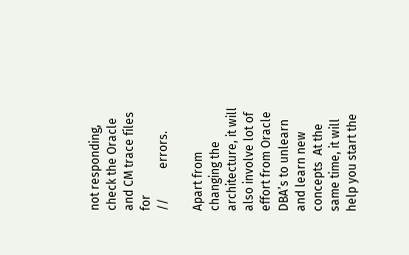not responding, check the Oracle and CM trace files for
//          errors.

Apart from changing the architecture, it will also involve lot of effort from Oracle DBA’s to unlearn and learn new concepts  At the same time, it will help you start the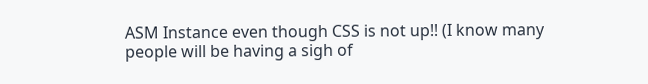ASM Instance even though CSS is not up!! (I know many people will be having a sigh of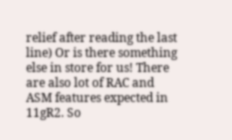relief after reading the last line) Or is there something else in store for us! There are also lot of RAC and ASM features expected in 11gR2. So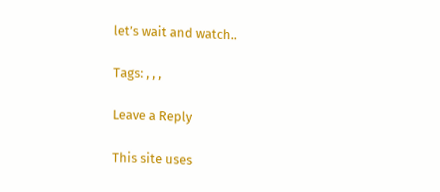let’s wait and watch..

Tags: , , ,

Leave a Reply

This site uses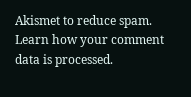Akismet to reduce spam. Learn how your comment data is processed.